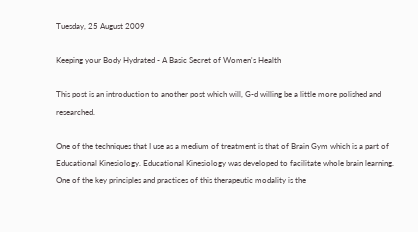Tuesday, 25 August 2009

Keeping your Body Hydrated - A Basic Secret of Women's Health

This post is an introduction to another post which will, G-d willing be a little more polished and researched.

One of the techniques that I use as a medium of treatment is that of Brain Gym which is a part of Educational Kinesiology. Educational Kinesiology was developed to facilitate whole brain learning. One of the key principles and practices of this therapeutic modality is the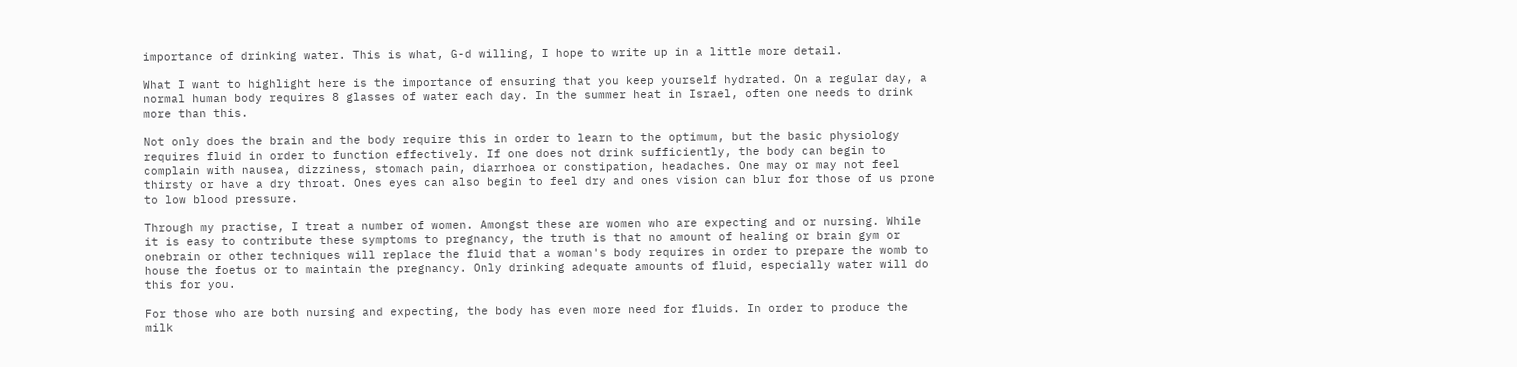importance of drinking water. This is what, G-d willing, I hope to write up in a little more detail.

What I want to highlight here is the importance of ensuring that you keep yourself hydrated. On a regular day, a normal human body requires 8 glasses of water each day. In the summer heat in Israel, often one needs to drink more than this.

Not only does the brain and the body require this in order to learn to the optimum, but the basic physiology requires fluid in order to function effectively. If one does not drink sufficiently, the body can begin to complain with nausea, dizziness, stomach pain, diarrhoea or constipation, headaches. One may or may not feel thirsty or have a dry throat. Ones eyes can also begin to feel dry and ones vision can blur for those of us prone to low blood pressure.

Through my practise, I treat a number of women. Amongst these are women who are expecting and or nursing. While it is easy to contribute these symptoms to pregnancy, the truth is that no amount of healing or brain gym or onebrain or other techniques will replace the fluid that a woman's body requires in order to prepare the womb to house the foetus or to maintain the pregnancy. Only drinking adequate amounts of fluid, especially water will do this for you.

For those who are both nursing and expecting, the body has even more need for fluids. In order to produce the milk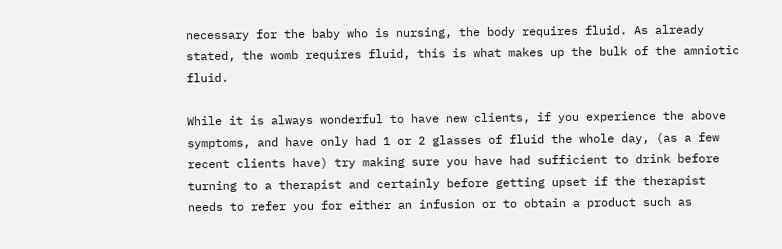necessary for the baby who is nursing, the body requires fluid. As already stated, the womb requires fluid, this is what makes up the bulk of the amniotic fluid.

While it is always wonderful to have new clients, if you experience the above symptoms, and have only had 1 or 2 glasses of fluid the whole day, (as a few recent clients have) try making sure you have had sufficient to drink before turning to a therapist and certainly before getting upset if the therapist needs to refer you for either an infusion or to obtain a product such as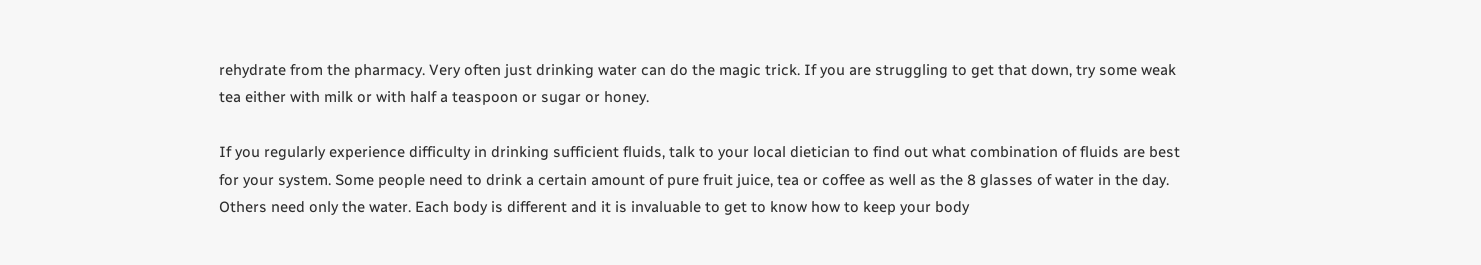rehydrate from the pharmacy. Very often just drinking water can do the magic trick. If you are struggling to get that down, try some weak tea either with milk or with half a teaspoon or sugar or honey.

If you regularly experience difficulty in drinking sufficient fluids, talk to your local dietician to find out what combination of fluids are best for your system. Some people need to drink a certain amount of pure fruit juice, tea or coffee as well as the 8 glasses of water in the day. Others need only the water. Each body is different and it is invaluable to get to know how to keep your body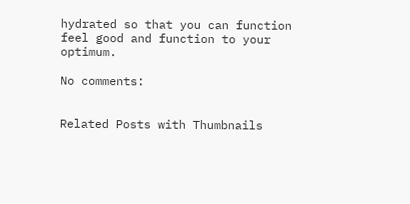hydrated so that you can function feel good and function to your optimum.

No comments:


Related Posts with Thumbnails